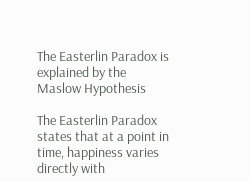The Easterlin Paradox is explained by the Maslow Hypothesis

The Easterlin Paradox states that at a point in time, happiness varies directly with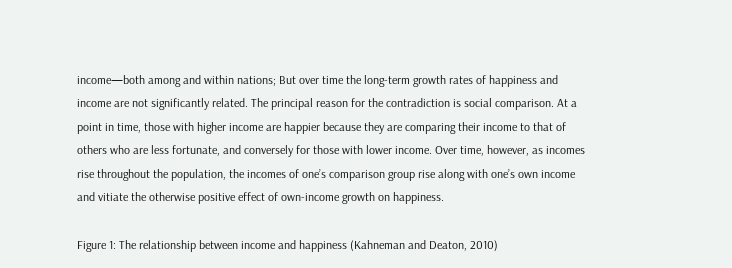income—both among and within nations; But over time the long-term growth rates of happiness and income are not significantly related. The principal reason for the contradiction is social comparison. At a point in time, those with higher income are happier because they are comparing their income to that of others who are less fortunate, and conversely for those with lower income. Over time, however, as incomes rise throughout the population, the incomes of one’s comparison group rise along with one’s own income and vitiate the otherwise positive effect of own-income growth on happiness.

Figure 1: The relationship between income and happiness (Kahneman and Deaton, 2010)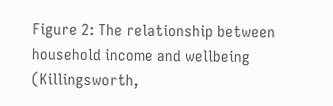Figure 2: The relationship between household income and wellbeing (Killingsworth,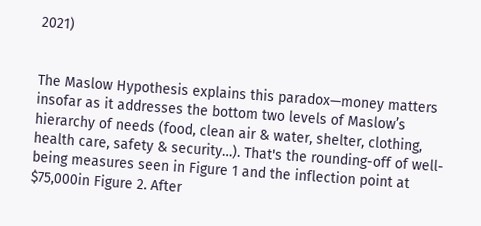2021)


The Maslow Hypothesis explains this paradox—money matters insofar as it addresses the bottom two levels of Maslow’s hierarchy of needs (food, clean air & water, shelter, clothing, health care, safety & security…). That's the rounding-off of well-being measures seen in Figure 1 and the inflection point at $75,000in Figure 2. After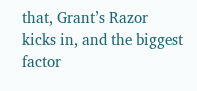that, Grant’s Razor kicks in, and the biggest factor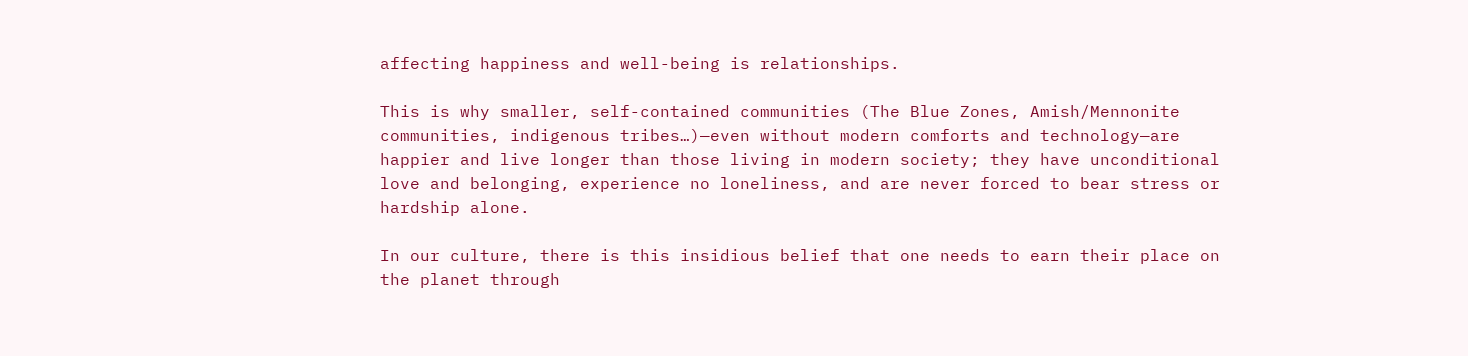affecting happiness and well-being is relationships.

This is why smaller, self-contained communities (The Blue Zones, Amish/Mennonite communities, indigenous tribes…)—even without modern comforts and technology—are happier and live longer than those living in modern society; they have unconditional love and belonging, experience no loneliness, and are never forced to bear stress or hardship alone.

In our culture, there is this insidious belief that one needs to earn their place on the planet through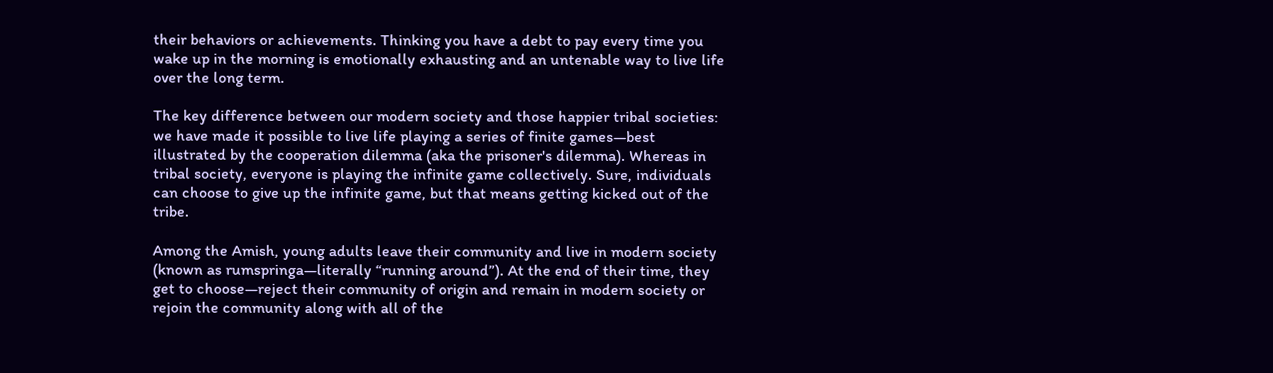their behaviors or achievements. Thinking you have a debt to pay every time you wake up in the morning is emotionally exhausting and an untenable way to live life over the long term.

The key difference between our modern society and those happier tribal societies: we have made it possible to live life playing a series of finite games—best illustrated by the cooperation dilemma (aka the prisoner's dilemma). Whereas in tribal society, everyone is playing the infinite game collectively. Sure, individuals can choose to give up the infinite game, but that means getting kicked out of the tribe.

Among the Amish, young adults leave their community and live in modern society (known as rumspringa—literally “running around”). At the end of their time, they get to choose—reject their community of origin and remain in modern society or rejoin the community along with all of the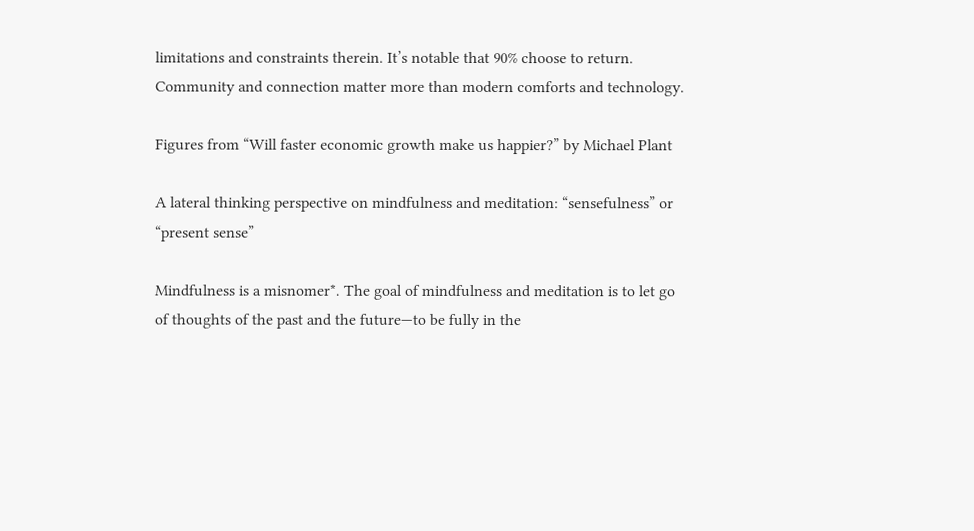limitations and constraints therein. It’s notable that 90% choose to return. Community and connection matter more than modern comforts and technology.

Figures from “Will faster economic growth make us happier?” by Michael Plant

A lateral thinking perspective on mindfulness and meditation: “sensefulness” or “present sense”

Mindfulness is a misnomer*. The goal of mindfulness and meditation is to let go of thoughts of the past and the future—to be fully in the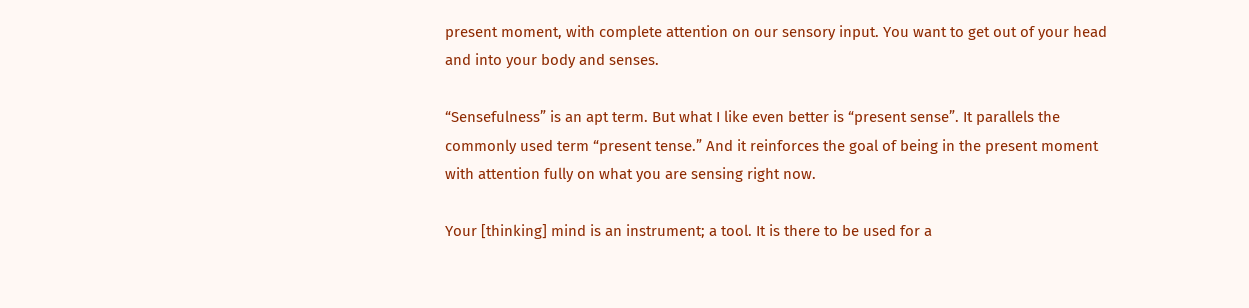present moment, with complete attention on our sensory input. You want to get out of your head and into your body and senses.

“Sensefulness” is an apt term. But what I like even better is “present sense”. It parallels the commonly used term “present tense.” And it reinforces the goal of being in the present moment with attention fully on what you are sensing right now.

Your [thinking] mind is an instrument; a tool. It is there to be used for a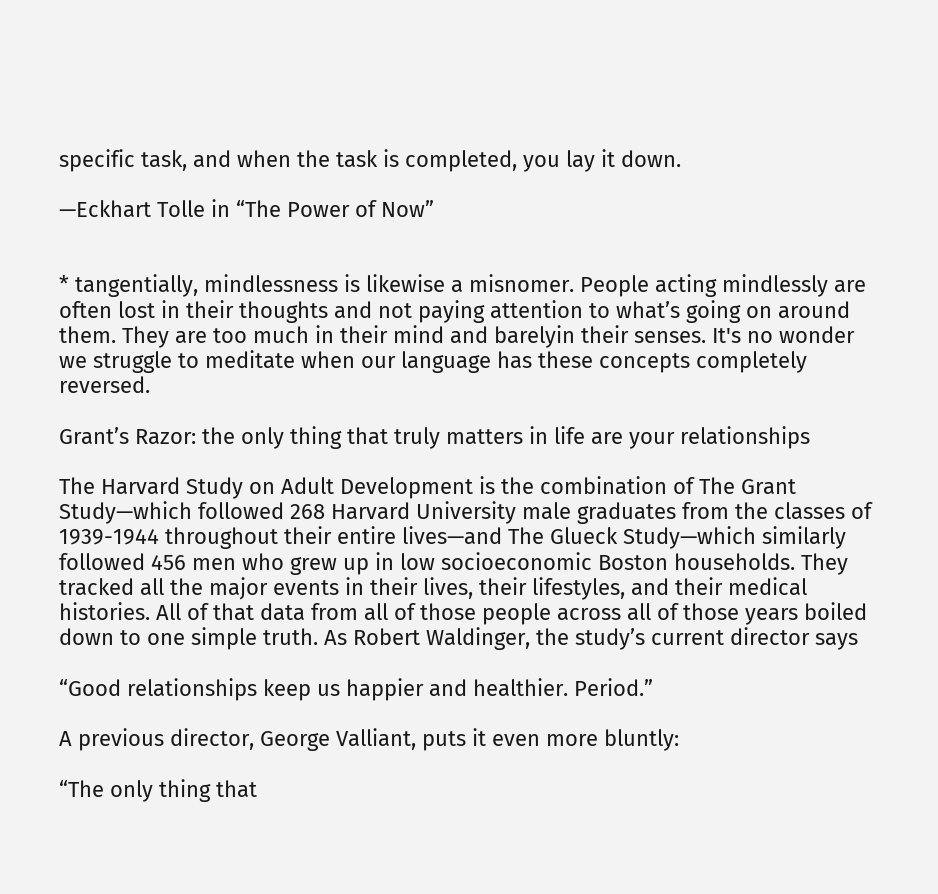specific task, and when the task is completed, you lay it down.

—Eckhart Tolle in “The Power of Now”


* tangentially, mindlessness is likewise a misnomer. People acting mindlessly are often lost in their thoughts and not paying attention to what’s going on around them. They are too much in their mind and barelyin their senses. It's no wonder we struggle to meditate when our language has these concepts completely reversed.

Grant’s Razor: the only thing that truly matters in life are your relationships

The Harvard Study on Adult Development is the combination of The Grant Study—which followed 268 Harvard University male graduates from the classes of 1939-1944 throughout their entire lives—and The Glueck Study—which similarly followed 456 men who grew up in low socioeconomic Boston households. They tracked all the major events in their lives, their lifestyles, and their medical histories. All of that data from all of those people across all of those years boiled down to one simple truth. As Robert Waldinger, the study’s current director says

“Good relationships keep us happier and healthier. Period.”

A previous director, George Valliant, puts it even more bluntly:

“The only thing that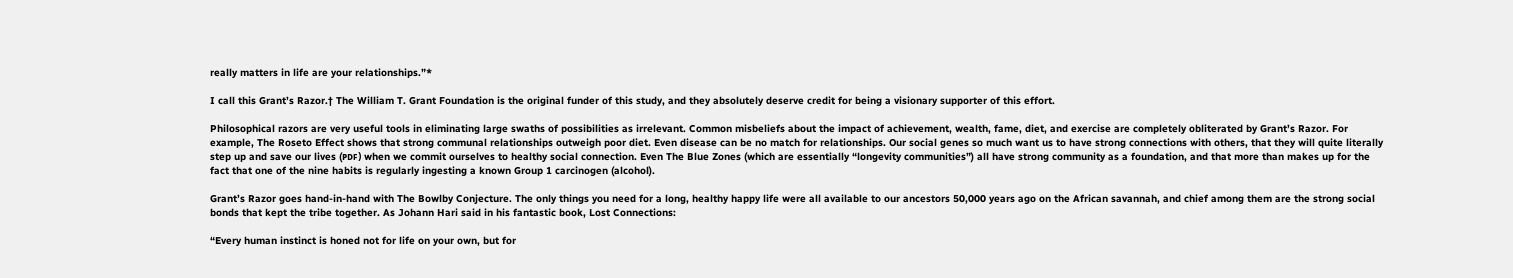really matters in life are your relationships.”*

I call this Grant’s Razor.† The William T. Grant Foundation is the original funder of this study, and they absolutely deserve credit for being a visionary supporter of this effort.

Philosophical razors are very useful tools in eliminating large swaths of possibilities as irrelevant. Common misbeliefs about the impact of achievement, wealth, fame, diet, and exercise are completely obliterated by Grant’s Razor. For example, The Roseto Effect shows that strong communal relationships outweigh poor diet. Even disease can be no match for relationships. Our social genes so much want us to have strong connections with others, that they will quite literally step up and save our lives (ᴘᴅꜰ) when we commit ourselves to healthy social connection. Even The Blue Zones (which are essentially “longevity communities”) all have strong community as a foundation, and that more than makes up for the fact that one of the nine habits is regularly ingesting a known Group 1 carcinogen (alcohol).

Grant’s Razor goes hand-in-hand with The Bowlby Conjecture. The only things you need for a long, healthy happy life were all available to our ancestors 50,000 years ago on the African savannah, and chief among them are the strong social bonds that kept the tribe together. As Johann Hari said in his fantastic book, Lost Connections:

“Every human instinct is honed not for life on your own, but for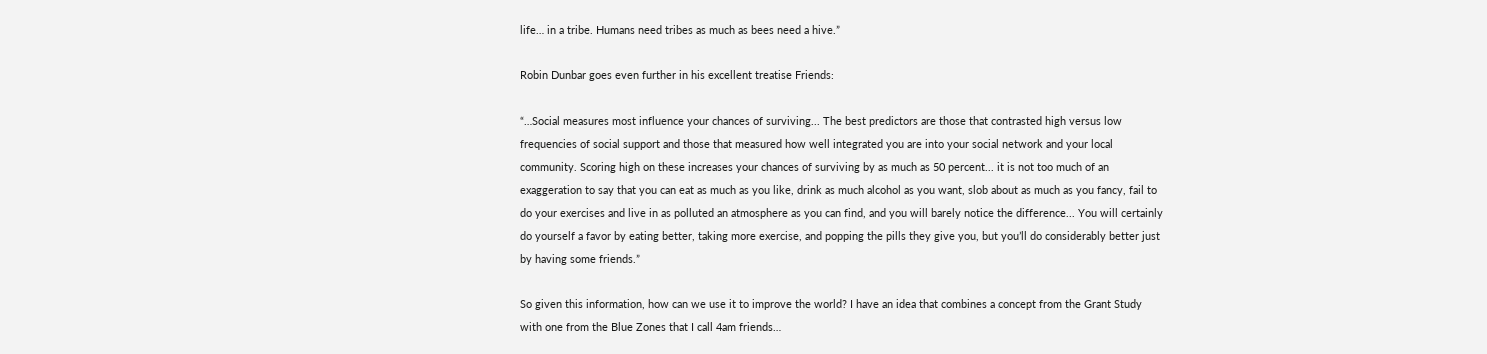life… in a tribe. Humans need tribes as much as bees need a hive.”

Robin Dunbar goes even further in his excellent treatise Friends:

“…Social measures most influence your chances of surviving... The best predictors are those that contrasted high versus low frequencies of social support and those that measured how well integrated you are into your social network and your local community. Scoring high on these increases your chances of surviving by as much as 50 percent... it is not too much of an exaggeration to say that you can eat as much as you like, drink as much alcohol as you want, slob about as much as you fancy, fail to do your exercises and live in as polluted an atmosphere as you can find, and you will barely notice the difference... You will certainly do yourself a favor by eating better, taking more exercise, and popping the pills they give you, but you’ll do considerably better just by having some friends.”

So given this information, how can we use it to improve the world? I have an idea that combines a concept from the Grant Study with one from the Blue Zones that I call 4am friends…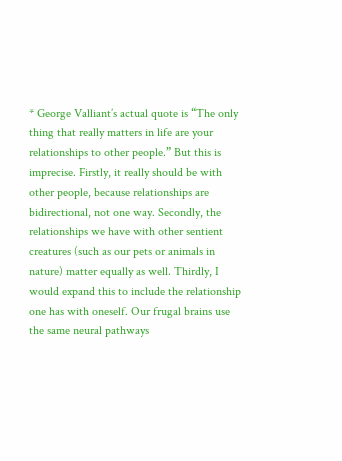* George Valliant’s actual quote is “The only thing that really matters in life are your relationships to other people.” But this is imprecise. Firstly, it really should be with other people, because relationships are bidirectional, not one way. Secondly, the relationships we have with other sentient creatures (such as our pets or animals in nature) matter equally as well. Thirdly, I would expand this to include the relationship one has with oneself. Our frugal brains use the same neural pathways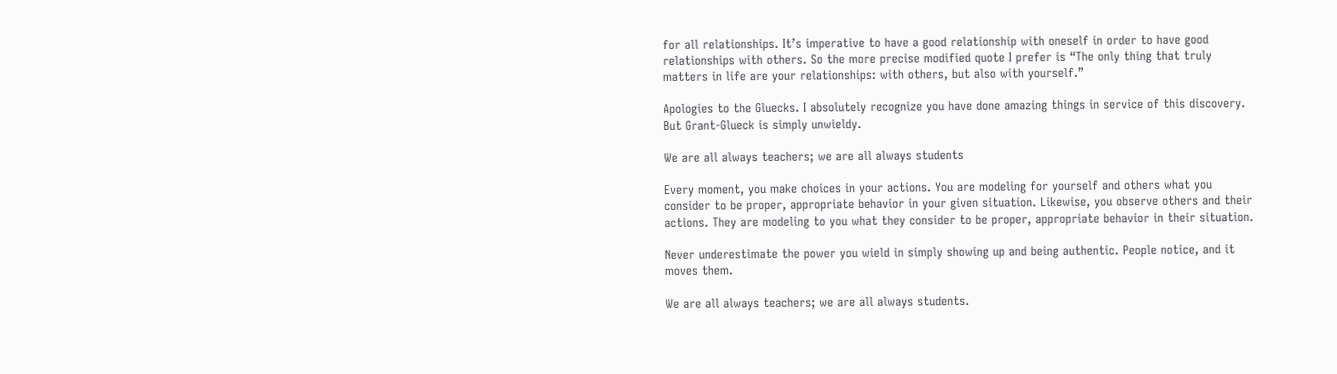for all relationships. It’s imperative to have a good relationship with oneself in order to have good relationships with others. So the more precise modified quote I prefer is “The only thing that truly matters in life are your relationships: with others, but also with yourself.”

Apologies to the Gluecks. I absolutely recognize you have done amazing things in service of this discovery. But Grant-Glueck is simply unwieldy.

We are all always teachers; we are all always students

Every moment, you make choices in your actions. You are modeling for yourself and others what you consider to be proper, appropriate behavior in your given situation. Likewise, you observe others and their actions. They are modeling to you what they consider to be proper, appropriate behavior in their situation.

Never underestimate the power you wield in simply showing up and being authentic. People notice, and it moves them.

We are all always teachers; we are all always students.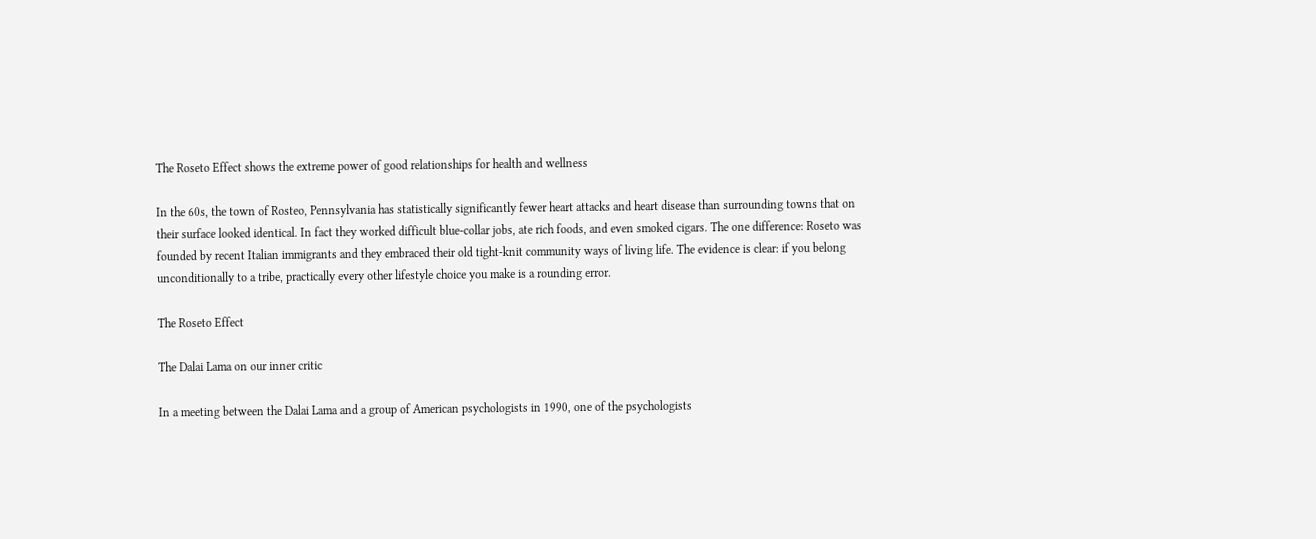The Roseto Effect shows the extreme power of good relationships for health and wellness

In the 60s, the town of Rosteo, Pennsylvania has statistically significantly fewer heart attacks and heart disease than surrounding towns that on their surface looked identical. In fact they worked difficult blue-collar jobs, ate rich foods, and even smoked cigars. The one difference: Roseto was founded by recent Italian immigrants and they embraced their old tight-knit community ways of living life. The evidence is clear: if you belong unconditionally to a tribe, practically every other lifestyle choice you make is a rounding error.

The Roseto Effect

The Dalai Lama on our inner critic

In a meeting between the Dalai Lama and a group of American psychologists in 1990, one of the psychologists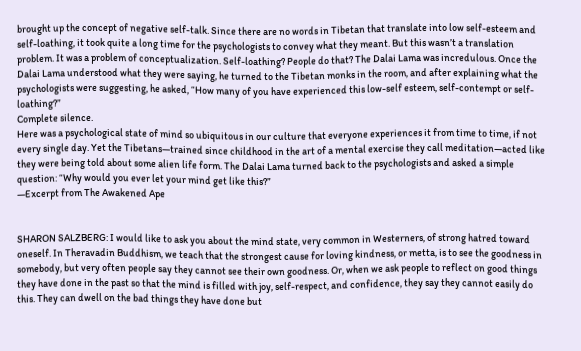brought up the concept of negative self-talk. Since there are no words in Tibetan that translate into low self-esteem and self-loathing, it took quite a long time for the psychologists to convey what they meant. But this wasn’t a translation problem. It was a problem of conceptualization. Self-loathing? People do that? The Dalai Lama was incredulous. Once the Dalai Lama understood what they were saying, he turned to the Tibetan monks in the room, and after explaining what the psychologists were suggesting, he asked, “How many of you have experienced this low-self esteem, self-contempt or self-loathing?”
Complete silence.
Here was a psychological state of mind so ubiquitous in our culture that everyone experiences it from time to time, if not every single day. Yet the Tibetans—trained since childhood in the art of a mental exercise they call meditation—acted like they were being told about some alien life form. The Dalai Lama turned back to the psychologists and asked a simple question: “Why would you ever let your mind get like this?”
—Excerpt from The Awakened Ape


SHARON SALZBERG: I would like to ask you about the mind state, very common in Westerners, of strong hatred toward oneself. In Theravadin Buddhism, we teach that the strongest cause for loving kindness, or metta, is to see the goodness in somebody, but very often people say they cannot see their own goodness. Or, when we ask people to reflect on good things they have done in the past so that the mind is filled with joy, self-respect, and confidence, they say they cannot easily do this. They can dwell on the bad things they have done but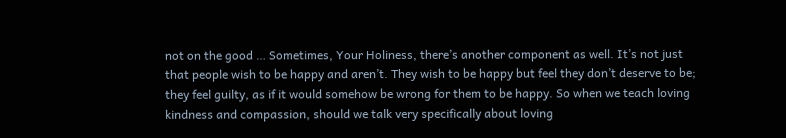not on the good … Sometimes, Your Holiness, there’s another component as well. It’s not just that people wish to be happy and aren’t. They wish to be happy but feel they don’t deserve to be; they feel guilty, as if it would somehow be wrong for them to be happy. So when we teach loving kindness and compassion, should we talk very specifically about loving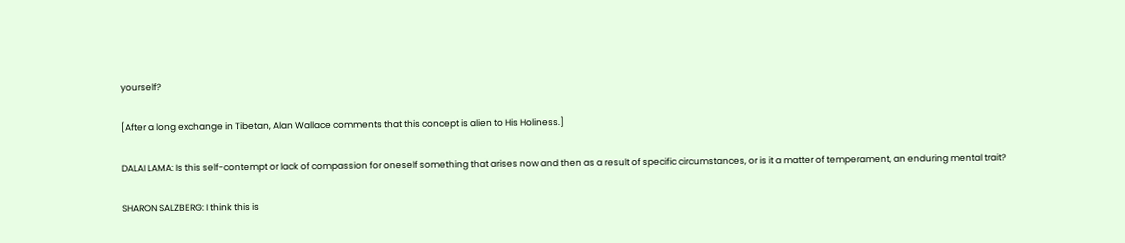yourself?

[After a long exchange in Tibetan, Alan Wallace comments that this concept is alien to His Holiness.]

DALAI LAMA: Is this self-contempt or lack of compassion for oneself something that arises now and then as a result of specific circumstances, or is it a matter of temperament, an enduring mental trait?

SHARON SALZBERG: I think this is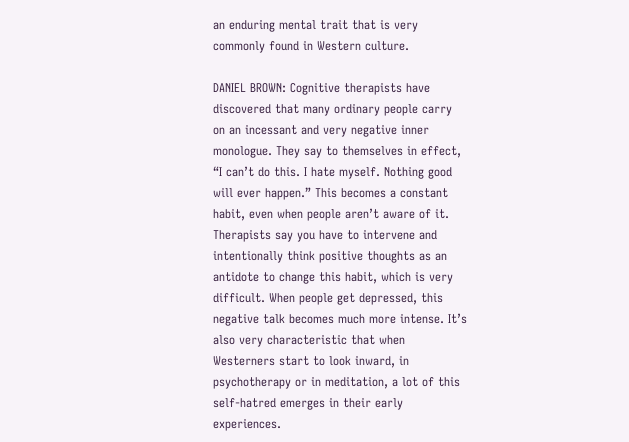an enduring mental trait that is very commonly found in Western culture.

DANIEL BROWN: Cognitive therapists have discovered that many ordinary people carry on an incessant and very negative inner monologue. They say to themselves in effect, “I can’t do this. I hate myself. Nothing good will ever happen.” This becomes a constant habit, even when people aren’t aware of it. Therapists say you have to intervene and intentionally think positive thoughts as an antidote to change this habit, which is very difficult. When people get depressed, this negative talk becomes much more intense. It’s also very characteristic that when Westerners start to look inward, in psychotherapy or in meditation, a lot of this self-hatred emerges in their early experiences.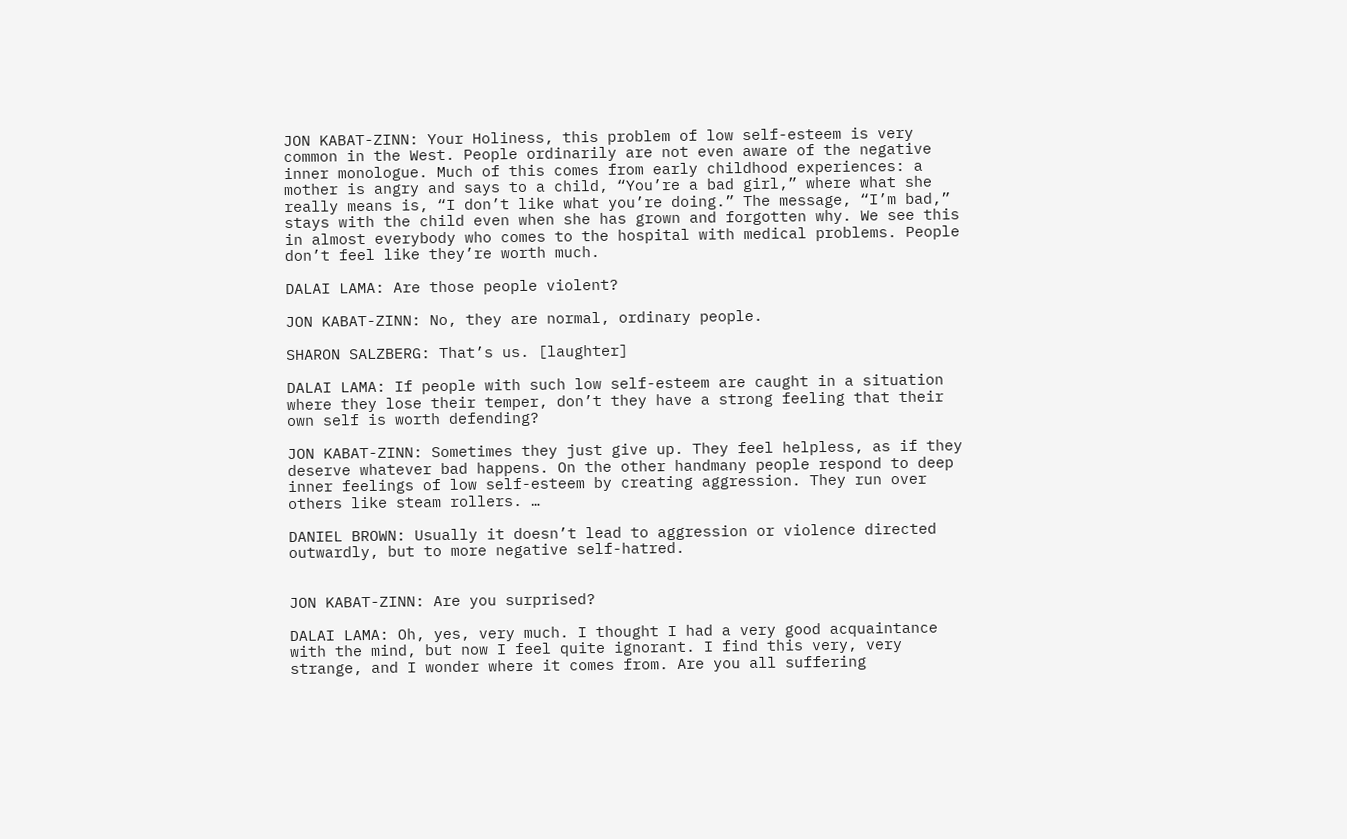JON KABAT-ZINN: Your Holiness, this problem of low self-esteem is very common in the West. People ordinarily are not even aware of the negative inner monologue. Much of this comes from early childhood experiences: a mother is angry and says to a child, “You’re a bad girl,” where what she really means is, “I don’t like what you’re doing.” The message, “I’m bad,” stays with the child even when she has grown and forgotten why. We see this in almost everybody who comes to the hospital with medical problems. People don’t feel like they’re worth much.

DALAI LAMA: Are those people violent?

JON KABAT-ZINN: No, they are normal, ordinary people.

SHARON SALZBERG: That’s us. [laughter]

DALAI LAMA: If people with such low self-esteem are caught in a situation where they lose their temper, don’t they have a strong feeling that their own self is worth defending?

JON KABAT-ZINN: Sometimes they just give up. They feel helpless, as if they deserve whatever bad happens. On the other handmany people respond to deep inner feelings of low self-esteem by creating aggression. They run over others like steam rollers. …

DANIEL BROWN: Usually it doesn’t lead to aggression or violence directed outwardly, but to more negative self-hatred.


JON KABAT-ZINN: Are you surprised?

DALAI LAMA: Oh, yes, very much. I thought I had a very good acquaintance with the mind, but now I feel quite ignorant. I find this very, very strange, and I wonder where it comes from. Are you all suffering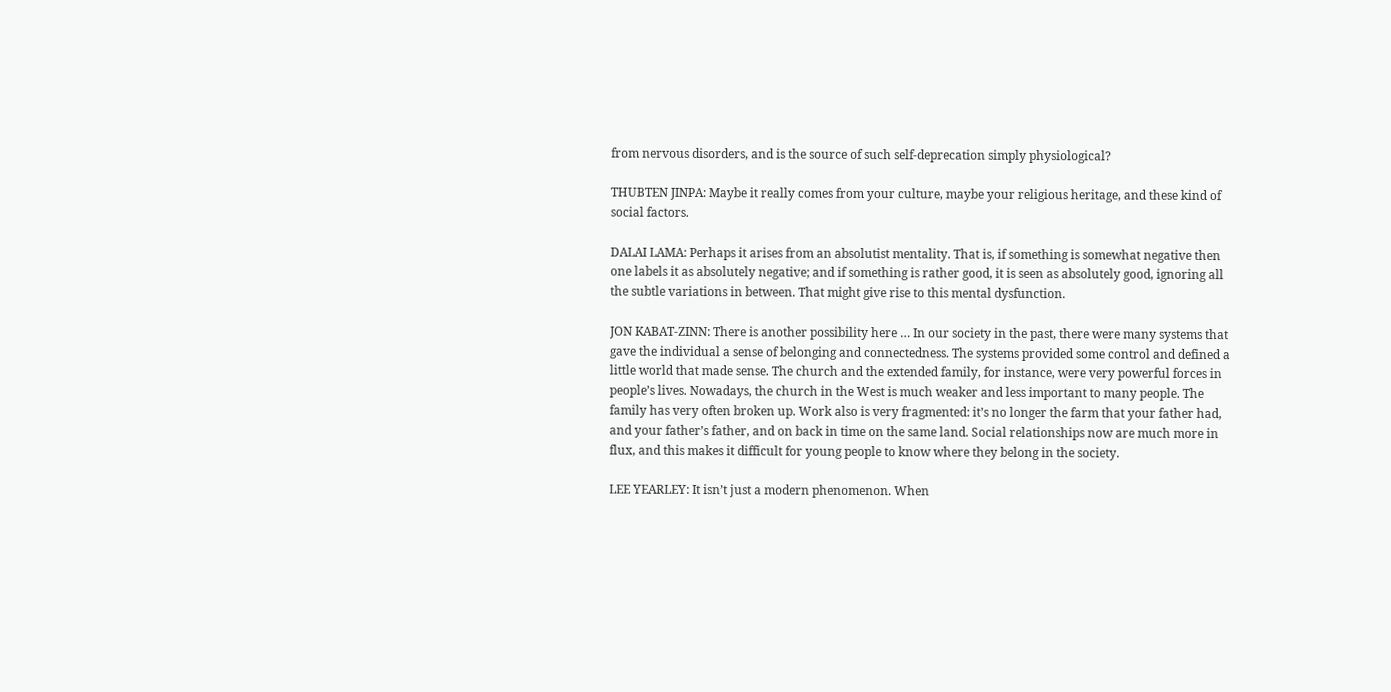from nervous disorders, and is the source of such self-deprecation simply physiological?

THUBTEN JINPA: Maybe it really comes from your culture, maybe your religious heritage, and these kind of social factors.

DALAI LAMA: Perhaps it arises from an absolutist mentality. That is, if something is somewhat negative then one labels it as absolutely negative; and if something is rather good, it is seen as absolutely good, ignoring all the subtle variations in between. That might give rise to this mental dysfunction.

JON KABAT-ZINN: There is another possibility here … In our society in the past, there were many systems that gave the individual a sense of belonging and connectedness. The systems provided some control and defined a little world that made sense. The church and the extended family, for instance, were very powerful forces in people’s lives. Nowadays, the church in the West is much weaker and less important to many people. The family has very often broken up. Work also is very fragmented: it’s no longer the farm that your father had, and your father’s father, and on back in time on the same land. Social relationships now are much more in flux, and this makes it difficult for young people to know where they belong in the society.

LEE YEARLEY: It isn’t just a modern phenomenon. When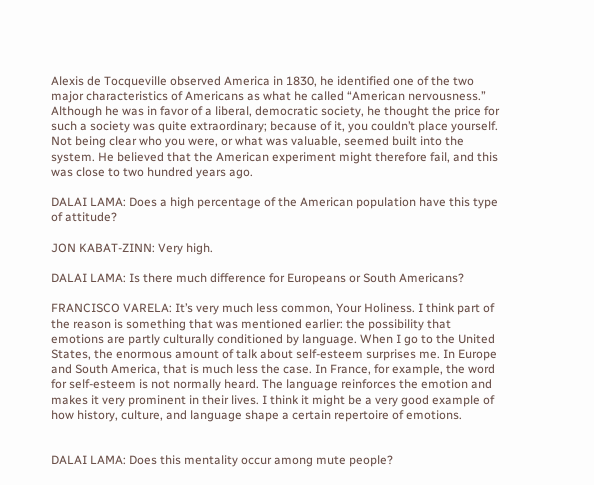Alexis de Tocqueville observed America in 1830, he identified one of the two major characteristics of Americans as what he called “American nervousness.” Although he was in favor of a liberal, democratic society, he thought the price for such a society was quite extraordinary; because of it, you couldn’t place yourself. Not being clear who you were, or what was valuable, seemed built into the system. He believed that the American experiment might therefore fail, and this was close to two hundred years ago.

DALAI LAMA: Does a high percentage of the American population have this type of attitude?

JON KABAT-ZINN: Very high.

DALAI LAMA: Is there much difference for Europeans or South Americans?

FRANCISCO VARELA: It’s very much less common, Your Holiness. I think part of the reason is something that was mentioned earlier: the possibility that emotions are partly culturally conditioned by language. When I go to the United States, the enormous amount of talk about self-esteem surprises me. In Europe and South America, that is much less the case. In France, for example, the word for self-esteem is not normally heard. The language reinforces the emotion and makes it very prominent in their lives. I think it might be a very good example of how history, culture, and language shape a certain repertoire of emotions.


DALAI LAMA: Does this mentality occur among mute people?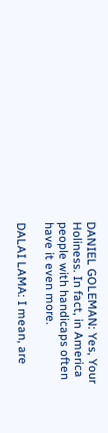DANIEL GOLEMAN: Yes, Your Holiness. In fact, in America people with handicaps often have it even more.

DALAI LAMA: I mean, are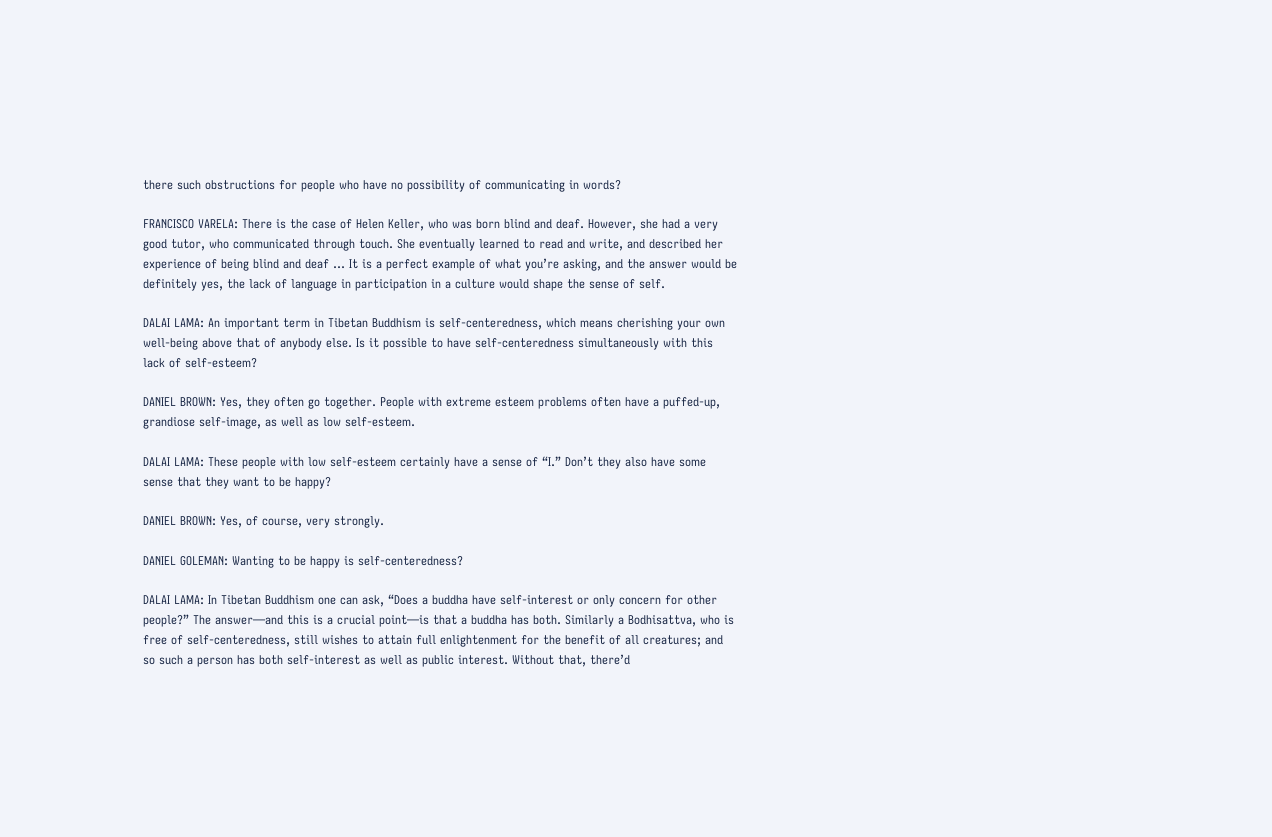there such obstructions for people who have no possibility of communicating in words?

FRANCISCO VARELA: There is the case of Helen Keller, who was born blind and deaf. However, she had a very good tutor, who communicated through touch. She eventually learned to read and write, and described her experience of being blind and deaf … It is a perfect example of what you’re asking, and the answer would be definitely yes, the lack of language in participation in a culture would shape the sense of self.

DALAI LAMA: An important term in Tibetan Buddhism is self-centeredness, which means cherishing your own well-being above that of anybody else. Is it possible to have self-centeredness simultaneously with this lack of self-esteem?

DANIEL BROWN: Yes, they often go together. People with extreme esteem problems often have a puffed-up, grandiose self-image, as well as low self-esteem.

DALAI LAMA: These people with low self-esteem certainly have a sense of “I.” Don’t they also have some sense that they want to be happy?

DANIEL BROWN: Yes, of course, very strongly.

DANIEL GOLEMAN: Wanting to be happy is self-centeredness?

DALAI LAMA: In Tibetan Buddhism one can ask, “Does a buddha have self-interest or only concern for other people?” The answer—and this is a crucial point—is that a buddha has both. Similarly a Bodhisattva, who is free of self-centeredness, still wishes to attain full enlightenment for the benefit of all creatures; and so such a person has both self-interest as well as public interest. Without that, there’d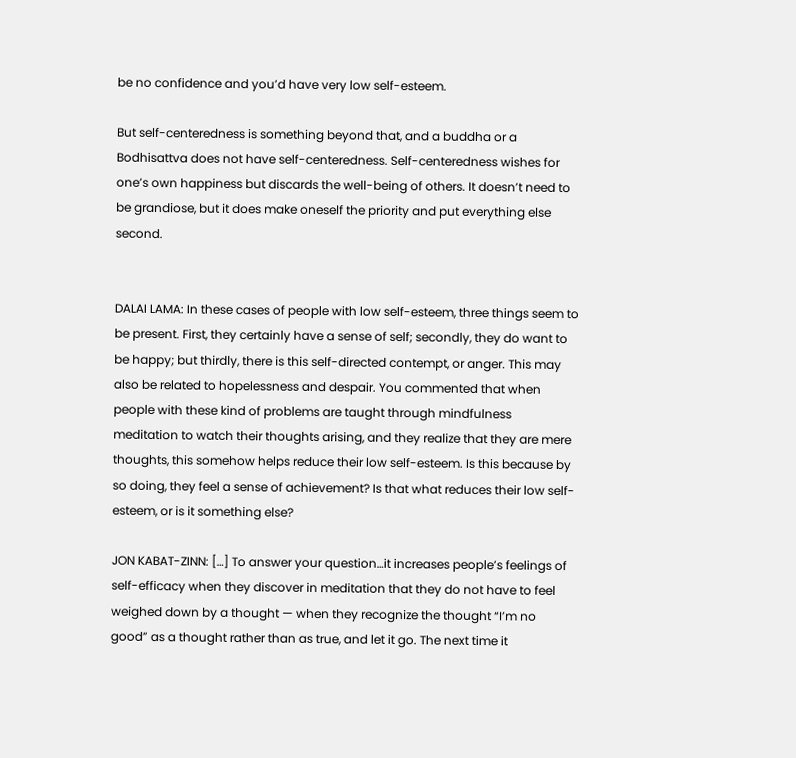be no confidence and you’d have very low self-esteem.

But self-centeredness is something beyond that, and a buddha or a Bodhisattva does not have self-centeredness. Self-centeredness wishes for one’s own happiness but discards the well-being of others. It doesn’t need to be grandiose, but it does make oneself the priority and put everything else second.


DALAI LAMA: In these cases of people with low self-esteem, three things seem to be present. First, they certainly have a sense of self; secondly, they do want to be happy; but thirdly, there is this self-directed contempt, or anger. This may also be related to hopelessness and despair. You commented that when people with these kind of problems are taught through mindfulness meditation to watch their thoughts arising, and they realize that they are mere thoughts, this somehow helps reduce their low self-esteem. Is this because by so doing, they feel a sense of achievement? Is that what reduces their low self-esteem, or is it something else?

JON KABAT-ZINN: […] To answer your question…it increases people’s feelings of self-efficacy when they discover in meditation that they do not have to feel weighed down by a thought — when they recognize the thought “I’m no good” as a thought rather than as true, and let it go. The next time it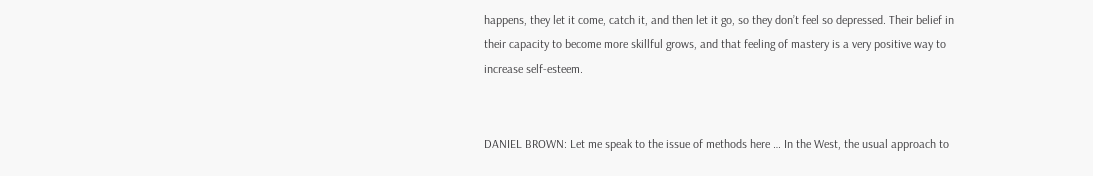happens, they let it come, catch it, and then let it go, so they don’t feel so depressed. Their belief in their capacity to become more skillful grows, and that feeling of mastery is a very positive way to increase self-esteem.


DANIEL BROWN: Let me speak to the issue of methods here … In the West, the usual approach to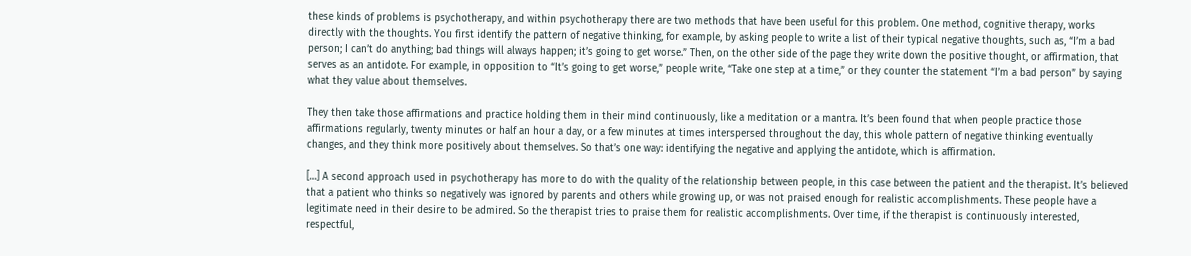these kinds of problems is psychotherapy, and within psychotherapy there are two methods that have been useful for this problem. One method, cognitive therapy, works directly with the thoughts. You first identify the pattern of negative thinking, for example, by asking people to write a list of their typical negative thoughts, such as, “I’m a bad person; I can’t do anything; bad things will always happen; it’s going to get worse.” Then, on the other side of the page they write down the positive thought, or affirmation, that serves as an antidote. For example, in opposition to “It’s going to get worse,” people write, “Take one step at a time,” or they counter the statement “I’m a bad person” by saying what they value about themselves.

They then take those affirmations and practice holding them in their mind continuously, like a meditation or a mantra. It’s been found that when people practice those affirmations regularly, twenty minutes or half an hour a day, or a few minutes at times interspersed throughout the day, this whole pattern of negative thinking eventually changes, and they think more positively about themselves. So that’s one way: identifying the negative and applying the antidote, which is affirmation.

[…] A second approach used in psychotherapy has more to do with the quality of the relationship between people, in this case between the patient and the therapist. It’s believed that a patient who thinks so negatively was ignored by parents and others while growing up, or was not praised enough for realistic accomplishments. These people have a legitimate need in their desire to be admired. So the therapist tries to praise them for realistic accomplishments. Over time, if the therapist is continuously interested, respectful,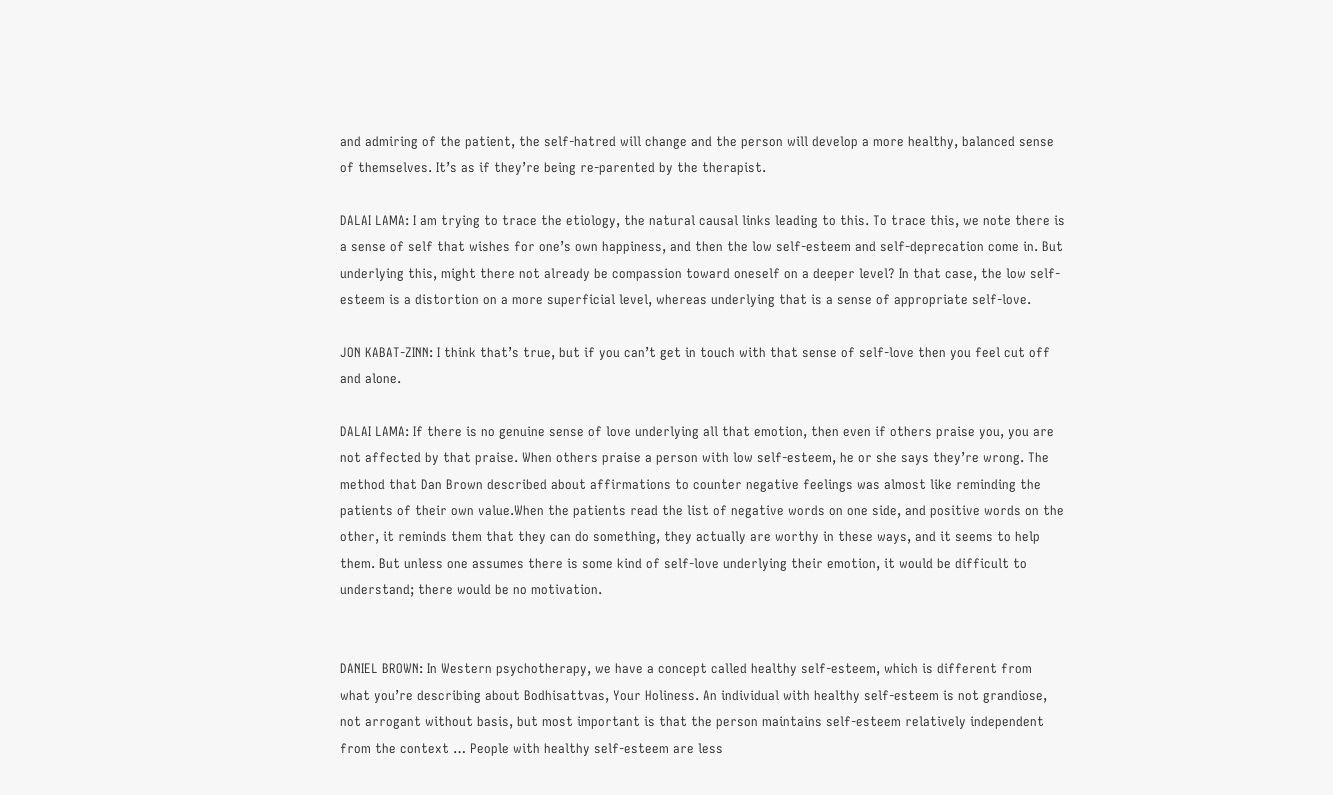and admiring of the patient, the self-hatred will change and the person will develop a more healthy, balanced sense of themselves. It’s as if they’re being re-parented by the therapist.

DALAI LAMA: I am trying to trace the etiology, the natural causal links leading to this. To trace this, we note there is a sense of self that wishes for one’s own happiness, and then the low self-esteem and self-deprecation come in. But underlying this, might there not already be compassion toward oneself on a deeper level? In that case, the low self-esteem is a distortion on a more superficial level, whereas underlying that is a sense of appropriate self-love.

JON KABAT-ZINN: I think that’s true, but if you can’t get in touch with that sense of self-love then you feel cut off and alone.

DALAI LAMA: If there is no genuine sense of love underlying all that emotion, then even if others praise you, you are not affected by that praise. When others praise a person with low self-esteem, he or she says they’re wrong. The method that Dan Brown described about affirmations to counter negative feelings was almost like reminding the patients of their own value.When the patients read the list of negative words on one side, and positive words on the other, it reminds them that they can do something, they actually are worthy in these ways, and it seems to help them. But unless one assumes there is some kind of self-love underlying their emotion, it would be difficult to understand; there would be no motivation.


DANIEL BROWN: In Western psychotherapy, we have a concept called healthy self-esteem, which is different from what you’re describing about Bodhisattvas, Your Holiness. An individual with healthy self-esteem is not grandiose, not arrogant without basis, but most important is that the person maintains self-esteem relatively independent from the context … People with healthy self-esteem are less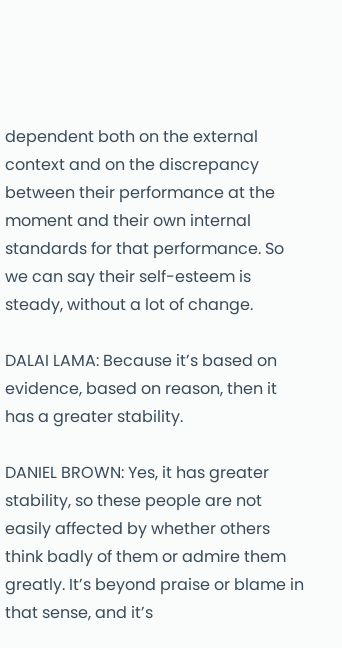dependent both on the external context and on the discrepancy between their performance at the moment and their own internal standards for that performance. So we can say their self-esteem is steady, without a lot of change.

DALAI LAMA: Because it’s based on evidence, based on reason, then it has a greater stability.

DANIEL BROWN: Yes, it has greater stability, so these people are not easily affected by whether others think badly of them or admire them greatly. It’s beyond praise or blame in that sense, and it’s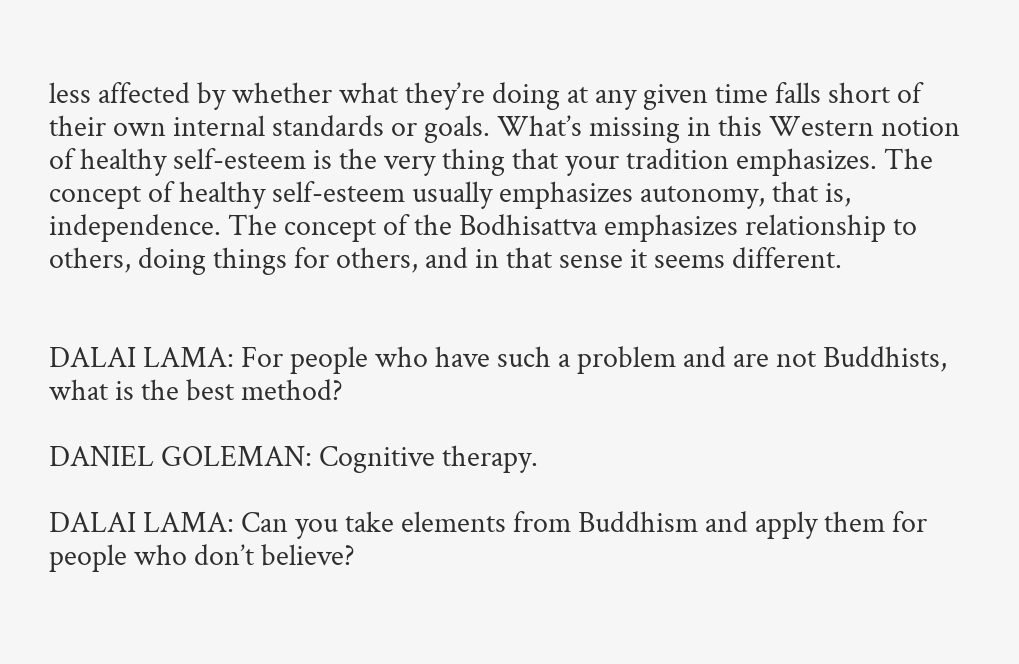less affected by whether what they’re doing at any given time falls short of their own internal standards or goals. What’s missing in this Western notion of healthy self-esteem is the very thing that your tradition emphasizes. The concept of healthy self-esteem usually emphasizes autonomy, that is, independence. The concept of the Bodhisattva emphasizes relationship to others, doing things for others, and in that sense it seems different.


DALAI LAMA: For people who have such a problem and are not Buddhists, what is the best method?

DANIEL GOLEMAN: Cognitive therapy.

DALAI LAMA: Can you take elements from Buddhism and apply them for people who don’t believe?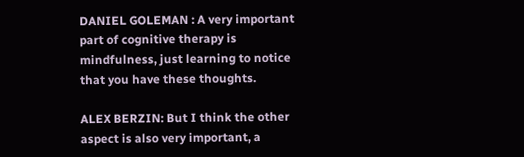DANIEL GOLEMAN : A very important part of cognitive therapy is mindfulness, just learning to notice that you have these thoughts.

ALEX BERZIN: But I think the other aspect is also very important, a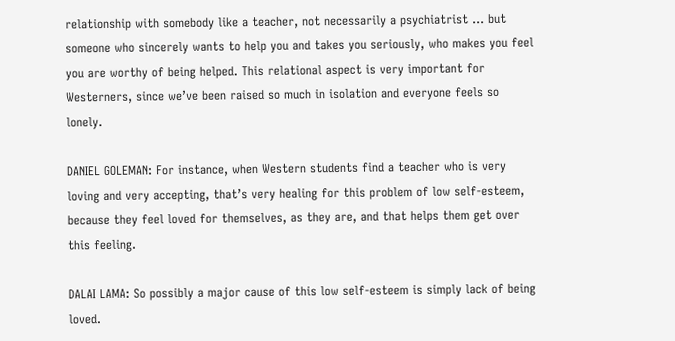relationship with somebody like a teacher, not necessarily a psychiatrist … but someone who sincerely wants to help you and takes you seriously, who makes you feel you are worthy of being helped. This relational aspect is very important for Westerners, since we’ve been raised so much in isolation and everyone feels so lonely.

DANIEL GOLEMAN: For instance, when Western students find a teacher who is very loving and very accepting, that’s very healing for this problem of low self-esteem, because they feel loved for themselves, as they are, and that helps them get over this feeling.

DALAI LAMA: So possibly a major cause of this low self-esteem is simply lack of being loved.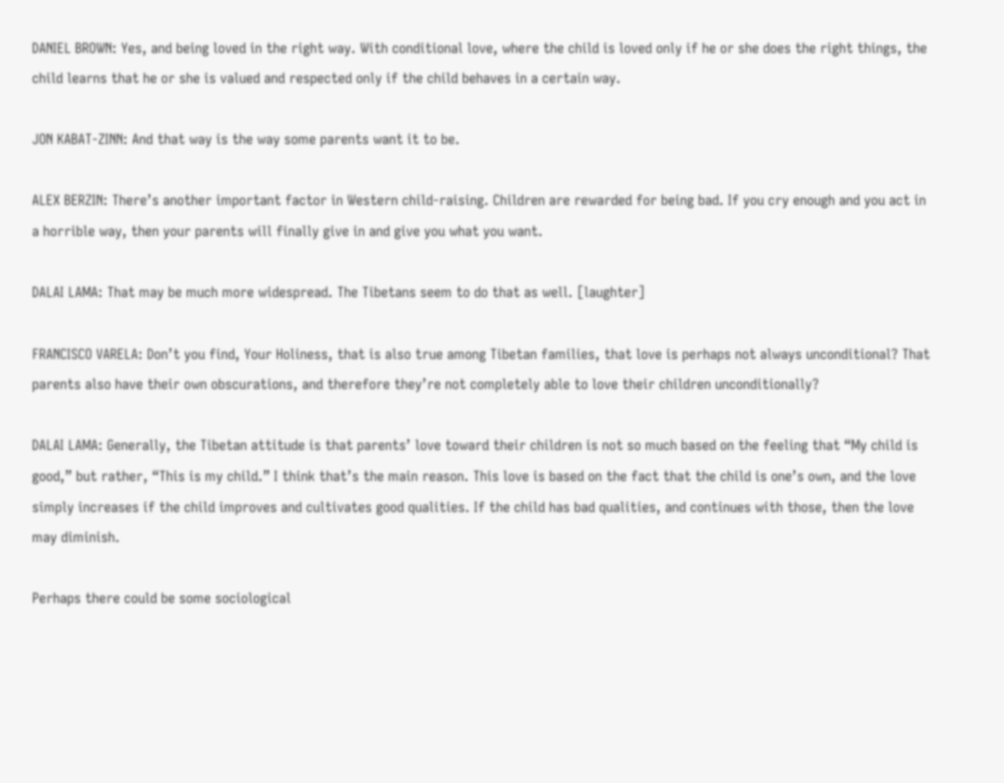DANIEL BROWN: Yes, and being loved in the right way. With conditional love, where the child is loved only if he or she does the right things, the child learns that he or she is valued and respected only if the child behaves in a certain way.

JON KABAT-ZINN: And that way is the way some parents want it to be.

ALEX BERZIN: There’s another important factor in Western child-raising. Children are rewarded for being bad. If you cry enough and you act in a horrible way, then your parents will finally give in and give you what you want.

DALAI LAMA: That may be much more widespread. The Tibetans seem to do that as well. [laughter]

FRANCISCO VARELA: Don’t you find, Your Holiness, that is also true among Tibetan families, that love is perhaps not always unconditional? That parents also have their own obscurations, and therefore they’re not completely able to love their children unconditionally?

DALAI LAMA: Generally, the Tibetan attitude is that parents’ love toward their children is not so much based on the feeling that “My child is good,” but rather, “This is my child.” I think that’s the main reason. This love is based on the fact that the child is one’s own, and the love simply increases if the child improves and cultivates good qualities. If the child has bad qualities, and continues with those, then the love may diminish.

Perhaps there could be some sociological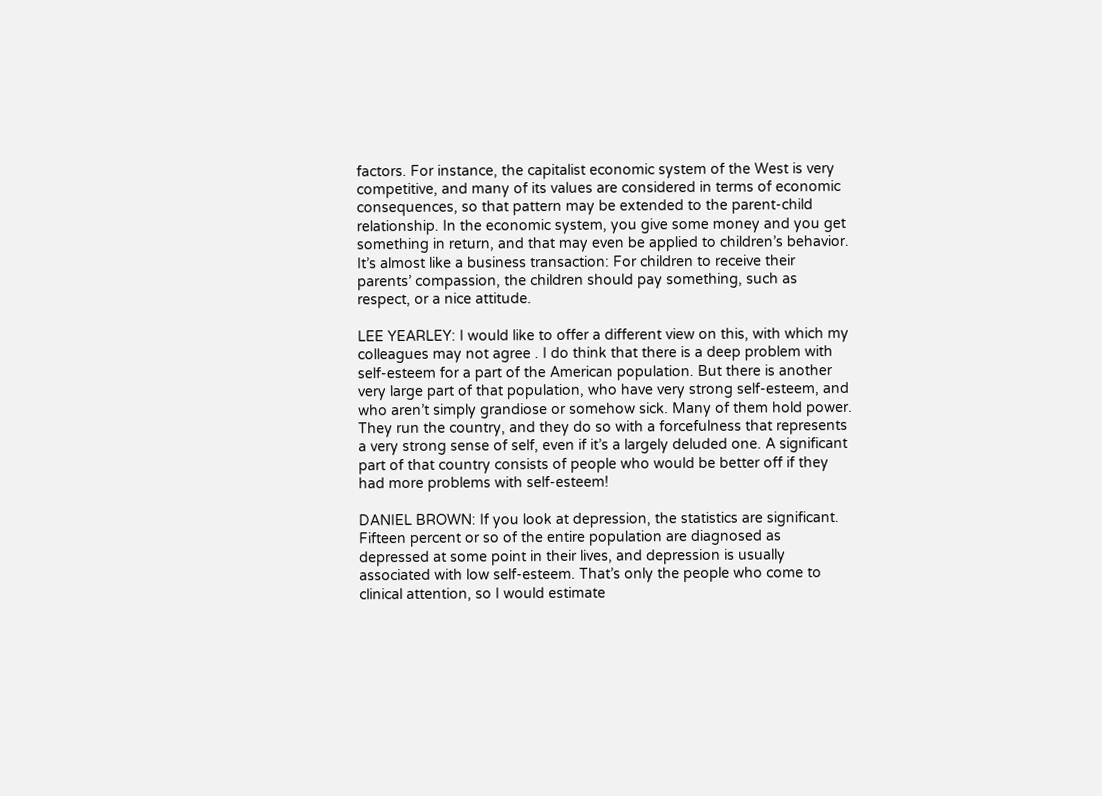factors. For instance, the capitalist economic system of the West is very competitive, and many of its values are considered in terms of economic consequences, so that pattern may be extended to the parent-child relationship. In the economic system, you give some money and you get something in return, and that may even be applied to children’s behavior. It’s almost like a business transaction: For children to receive their parents’ compassion, the children should pay something, such as respect, or a nice attitude.

LEE YEARLEY: I would like to offer a different view on this, with which my colleagues may not agree . I do think that there is a deep problem with self-esteem for a part of the American population. But there is another very large part of that population, who have very strong self-esteem, and who aren’t simply grandiose or somehow sick. Many of them hold power. They run the country, and they do so with a forcefulness that represents a very strong sense of self, even if it’s a largely deluded one. A significant part of that country consists of people who would be better off if they had more problems with self-esteem!

DANIEL BROWN: If you look at depression, the statistics are significant. Fifteen percent or so of the entire population are diagnosed as depressed at some point in their lives, and depression is usually associated with low self-esteem. That’s only the people who come to clinical attention, so I would estimate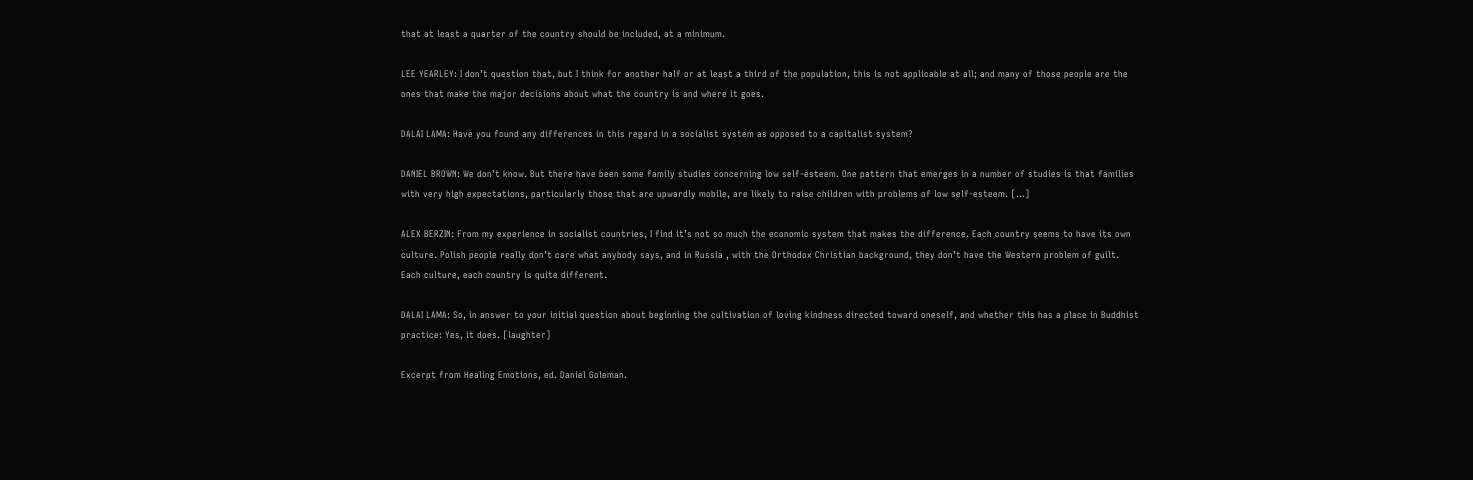that at least a quarter of the country should be included, at a minimum.

LEE YEARLEY: I don’t question that, but I think for another half or at least a third of the population, this is not applicable at all; and many of those people are the ones that make the major decisions about what the country is and where it goes.

DALAI LAMA: Have you found any differences in this regard in a socialist system as opposed to a capitalist system?

DANIEL BROWN: We don’t know. But there have been some family studies concerning low self-esteem. One pattern that emerges in a number of studies is that families with very high expectations, particularly those that are upwardly mobile, are likely to raise children with problems of low self-esteem. […]

ALEX BERZIN: From my experience in socialist countries, I find it’s not so much the economic system that makes the difference. Each country seems to have its own culture. Polish people really don’t care what anybody says, and in Russia , with the Orthodox Christian background, they don’t have the Western problem of guilt. Each culture, each country is quite different.

DALAI LAMA: So, in answer to your initial question about beginning the cultivation of loving kindness directed toward oneself, and whether this has a place in Buddhist practice: Yes, it does. [laughter]

Excerpt from Healing Emotions, ed. Daniel Goleman.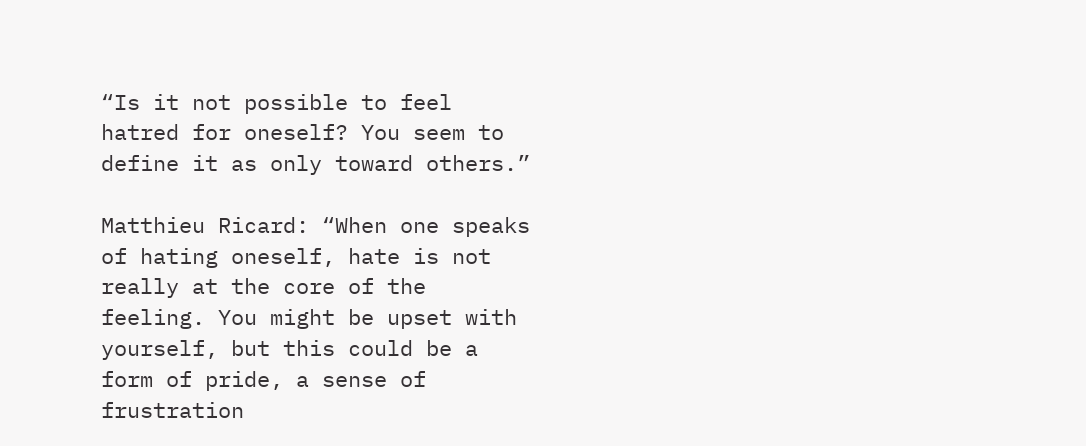“Is it not possible to feel hatred for oneself? You seem to define it as only toward others.”

Matthieu Ricard: “When one speaks of hating oneself, hate is not really at the core of the feeling. You might be upset with yourself, but this could be a form of pride, a sense of frustration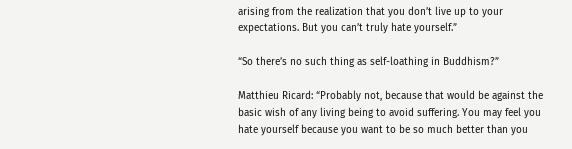arising from the realization that you don’t live up to your expectations. But you can’t truly hate yourself.”

“So there’s no such thing as self-loathing in Buddhism?”

Matthieu Ricard: “Probably not, because that would be against the basic wish of any living being to avoid suffering. You may feel you hate yourself because you want to be so much better than you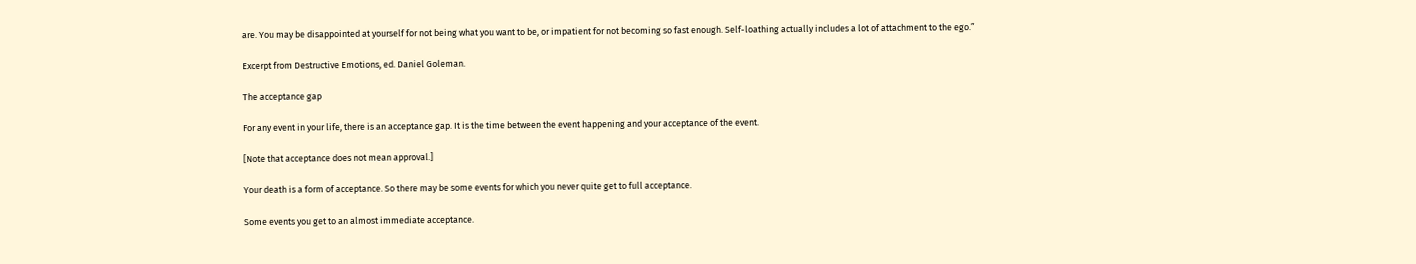are. You may be disappointed at yourself for not being what you want to be, or impatient for not becoming so fast enough. Self-loathing actually includes a lot of attachment to the ego.”

Excerpt from Destructive Emotions, ed. Daniel Goleman.

The acceptance gap

For any event in your life, there is an acceptance gap. It is the time between the event happening and your acceptance of the event.

[Note that acceptance does not mean approval.]

Your death is a form of acceptance. So there may be some events for which you never quite get to full acceptance.

Some events you get to an almost immediate acceptance.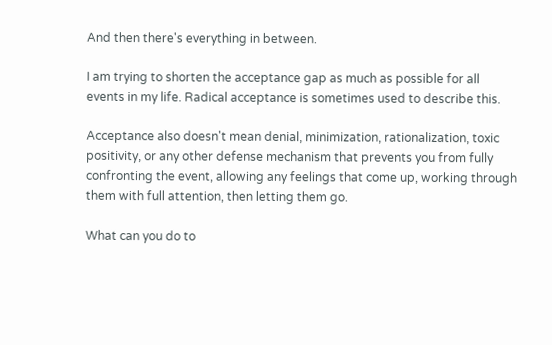And then there's everything in between.

I am trying to shorten the acceptance gap as much as possible for all events in my life. Radical acceptance is sometimes used to describe this.

Acceptance also doesn't mean denial, minimization, rationalization, toxic positivity, or any other defense mechanism that prevents you from fully confronting the event, allowing any feelings that come up, working through them with full attention, then letting them go.

What can you do to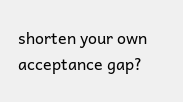shorten your own acceptance gap?